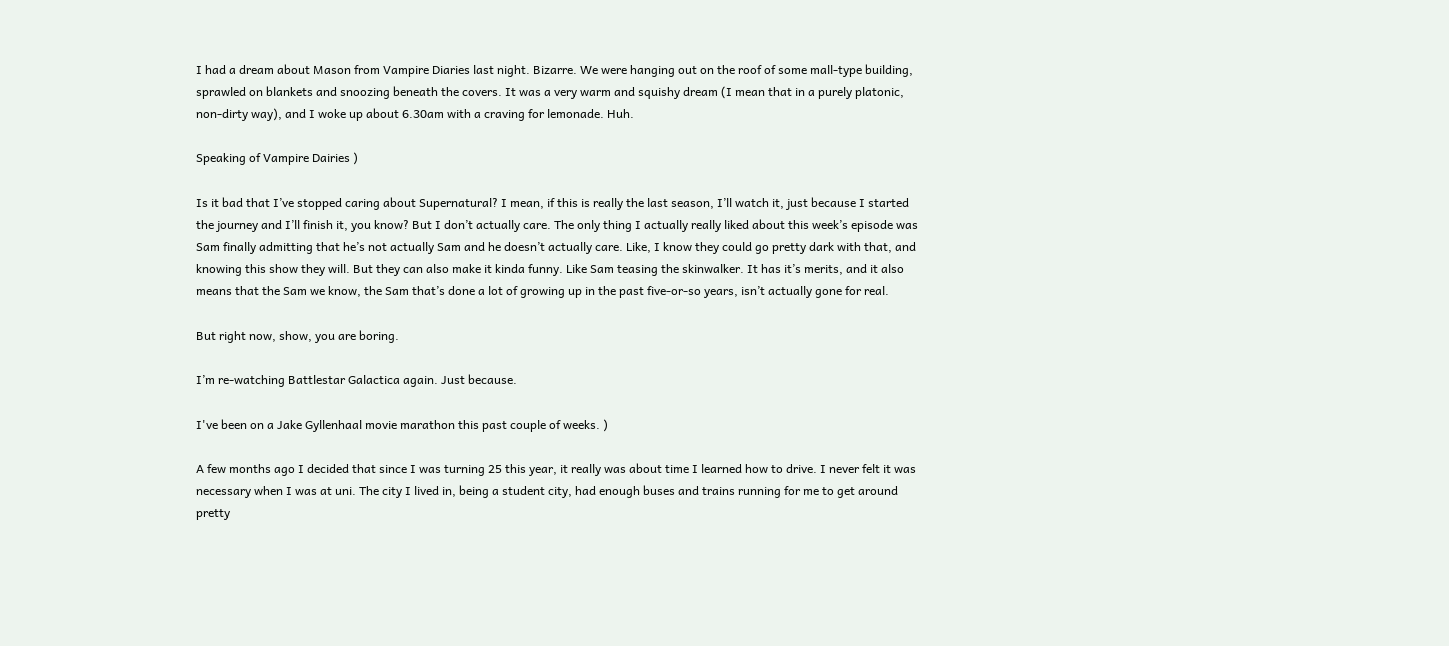I had a dream about Mason from Vampire Diaries last night. Bizarre. We were hanging out on the roof of some mall-type building, sprawled on blankets and snoozing beneath the covers. It was a very warm and squishy dream (I mean that in a purely platonic, non-dirty way), and I woke up about 6.30am with a craving for lemonade. Huh.

Speaking of Vampire Dairies )

Is it bad that I’ve stopped caring about Supernatural? I mean, if this is really the last season, I’ll watch it, just because I started the journey and I’ll finish it, you know? But I don’t actually care. The only thing I actually really liked about this week’s episode was Sam finally admitting that he’s not actually Sam and he doesn’t actually care. Like, I know they could go pretty dark with that, and knowing this show they will. But they can also make it kinda funny. Like Sam teasing the skinwalker. It has it’s merits, and it also means that the Sam we know, the Sam that’s done a lot of growing up in the past five-or-so years, isn’t actually gone for real.

But right now, show, you are boring.

I’m re-watching Battlestar Galactica again. Just because.

I've been on a Jake Gyllenhaal movie marathon this past couple of weeks. )

A few months ago I decided that since I was turning 25 this year, it really was about time I learned how to drive. I never felt it was necessary when I was at uni. The city I lived in, being a student city, had enough buses and trains running for me to get around pretty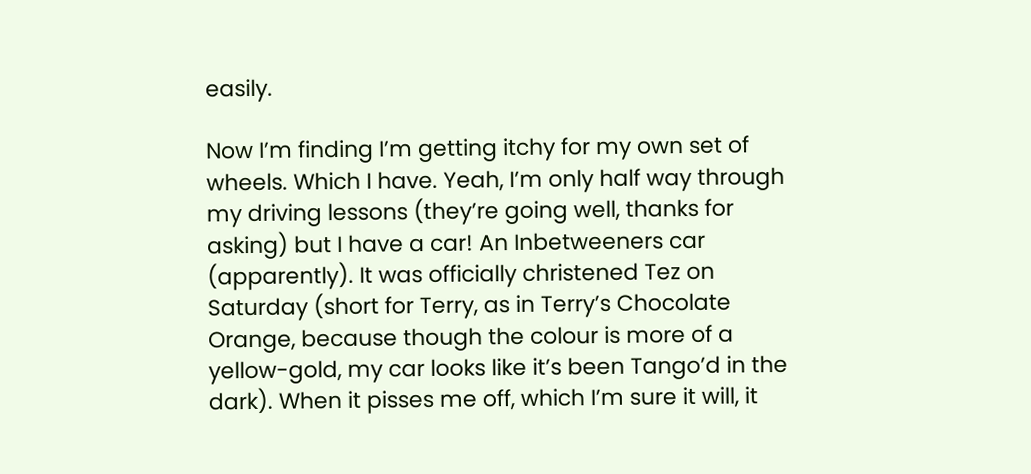easily.

Now I’m finding I’m getting itchy for my own set of wheels. Which I have. Yeah, I’m only half way through my driving lessons (they’re going well, thanks for asking) but I have a car! An Inbetweeners car (apparently). It was officially christened Tez on Saturday (short for Terry, as in Terry’s Chocolate Orange, because though the colour is more of a yellow-gold, my car looks like it’s been Tango’d in the dark). When it pisses me off, which I’m sure it will, it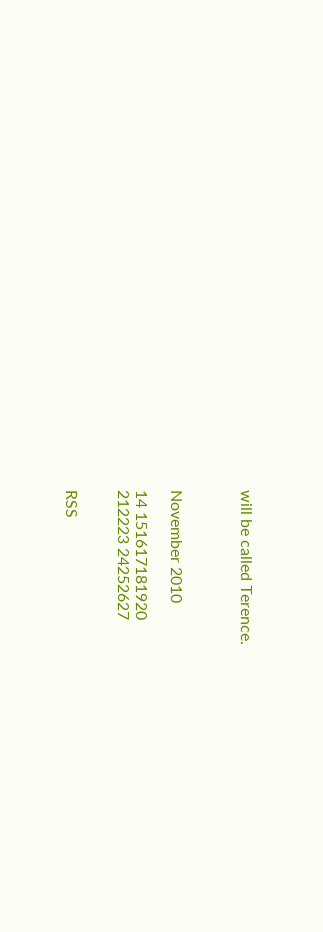will be called Terence.



November 2010

14 151617181920
212223 24252627


RSS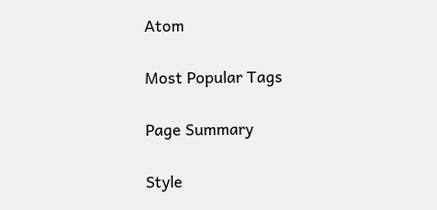Atom

Most Popular Tags

Page Summary

Style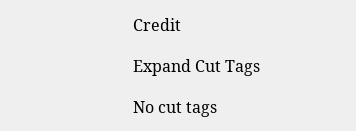Credit

Expand Cut Tags

No cut tags